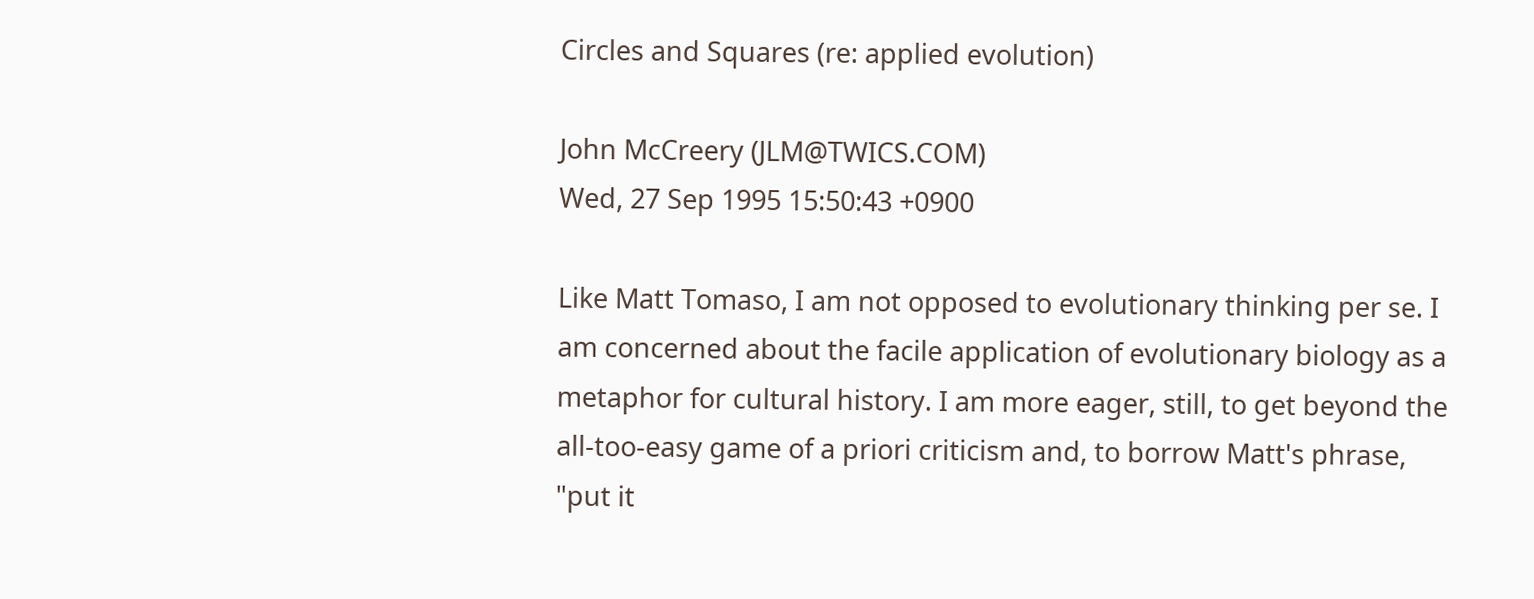Circles and Squares (re: applied evolution)

John McCreery (JLM@TWICS.COM)
Wed, 27 Sep 1995 15:50:43 +0900

Like Matt Tomaso, I am not opposed to evolutionary thinking per se. I
am concerned about the facile application of evolutionary biology as a
metaphor for cultural history. I am more eager, still, to get beyond the
all-too-easy game of a priori criticism and, to borrow Matt's phrase,
"put it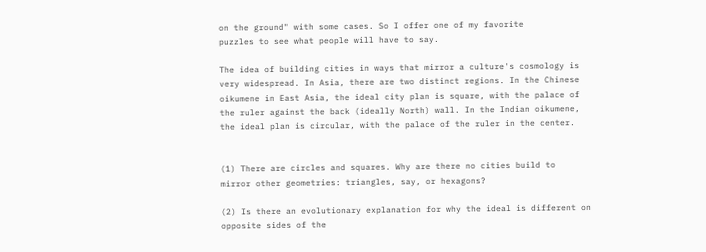on the ground" with some cases. So I offer one of my favorite
puzzles to see what people will have to say.

The idea of building cities in ways that mirror a culture's cosmology is
very widespread. In Asia, there are two distinct regions. In the Chinese
oikumene in East Asia, the ideal city plan is square, with the palace of
the ruler against the back (ideally North) wall. In the Indian oikumene,
the ideal plan is circular, with the palace of the ruler in the center.


(1) There are circles and squares. Why are there no cities build to
mirror other geometries: triangles, say, or hexagons?

(2) Is there an evolutionary explanation for why the ideal is different on
opposite sides of the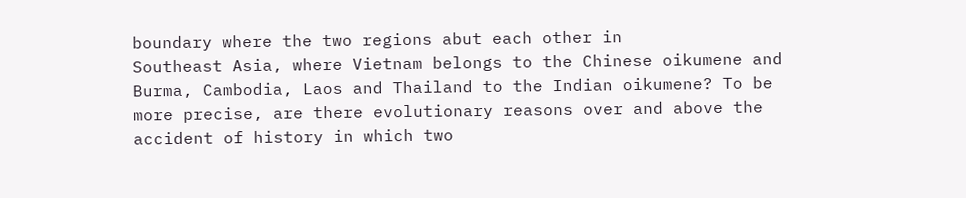boundary where the two regions abut each other in
Southeast Asia, where Vietnam belongs to the Chinese oikumene and
Burma, Cambodia, Laos and Thailand to the Indian oikumene? To be
more precise, are there evolutionary reasons over and above the
accident of history in which two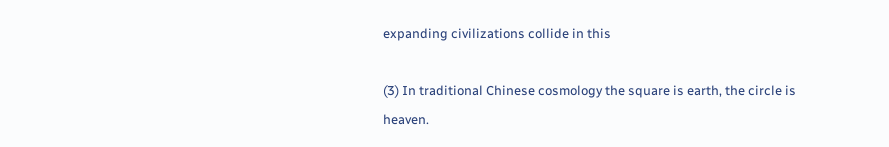expanding civilizations collide in this

(3) In traditional Chinese cosmology the square is earth, the circle is
heaven.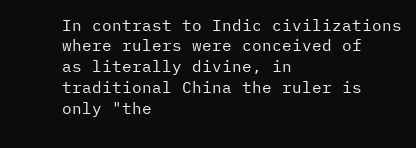In contrast to Indic civilizations where rulers were conceived of
as literally divine, in traditional China the ruler is only "the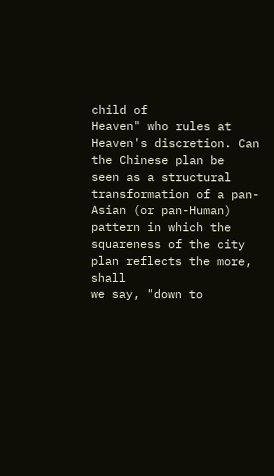child of
Heaven" who rules at Heaven's discretion. Can the Chinese plan be
seen as a structural transformation of a pan-Asian (or pan-Human)
pattern in which the squareness of the city plan reflects the more, shall
we say, "down to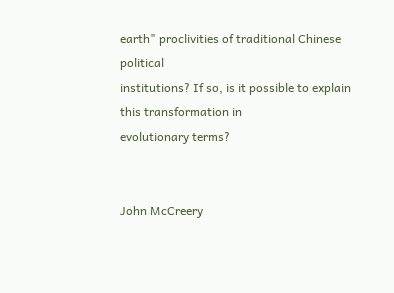earth" proclivities of traditional Chinese political
institutions? If so, is it possible to explain this transformation in
evolutionary terms?


John McCreery